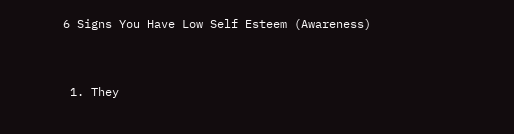6 Signs You Have Low Self Esteem (Awareness)


 1. They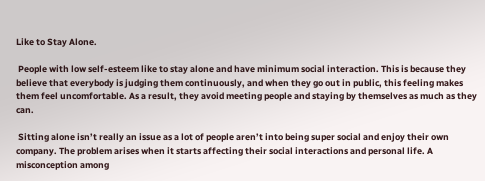Like to Stay Alone.

 People with low self-esteem like to stay alone and have minimum social interaction. This is because they believe that everybody is judging them continuously, and when they go out in public, this feeling makes them feel uncomfortable. As a result, they avoid meeting people and staying by themselves as much as they can.

 Sitting alone isn’t really an issue as a lot of people aren’t into being super social and enjoy their own company. The problem arises when it starts affecting their social interactions and personal life. A misconception among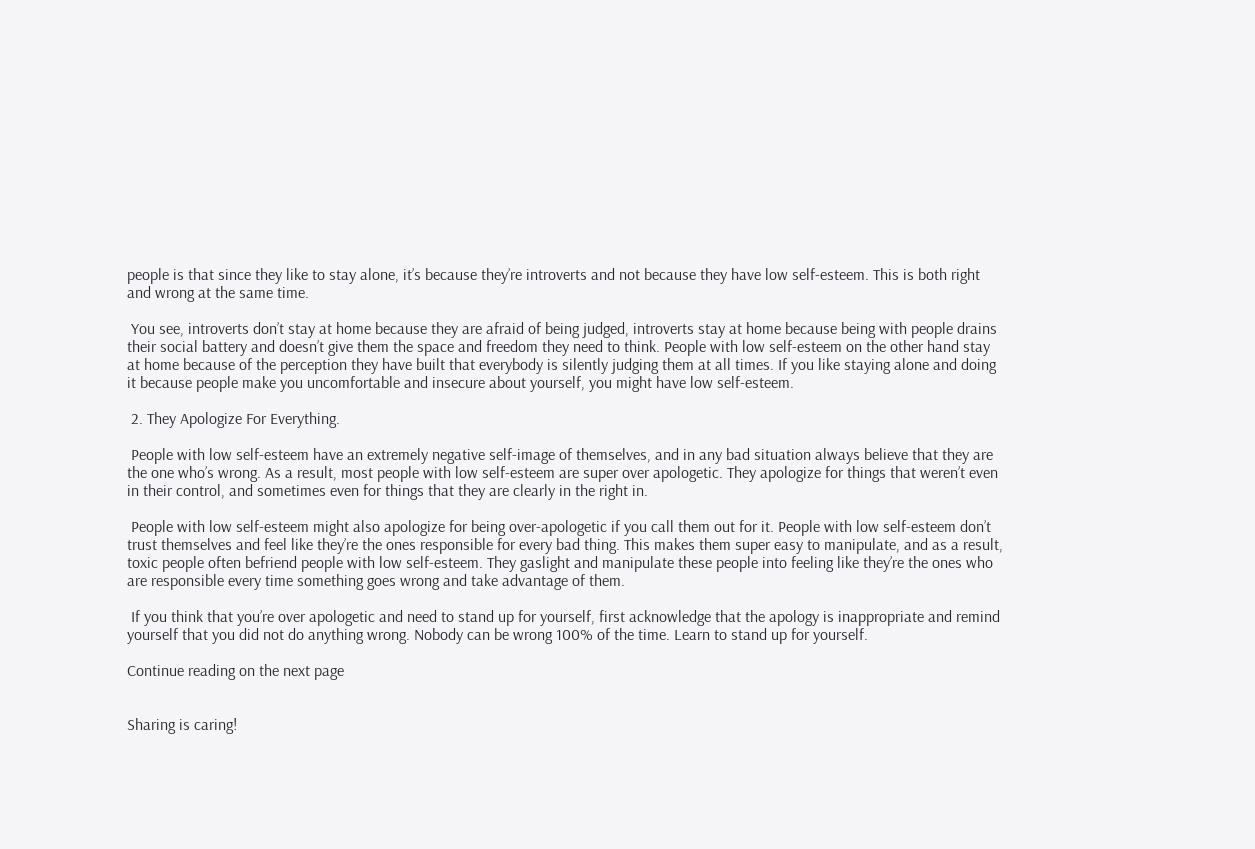people is that since they like to stay alone, it’s because they’re introverts and not because they have low self-esteem. This is both right and wrong at the same time.

 You see, introverts don’t stay at home because they are afraid of being judged, introverts stay at home because being with people drains their social battery and doesn’t give them the space and freedom they need to think. People with low self-esteem on the other hand stay at home because of the perception they have built that everybody is silently judging them at all times. If you like staying alone and doing it because people make you uncomfortable and insecure about yourself, you might have low self-esteem.

 2. They Apologize For Everything.

 People with low self-esteem have an extremely negative self-image of themselves, and in any bad situation always believe that they are the one who’s wrong. As a result, most people with low self-esteem are super over apologetic. They apologize for things that weren’t even in their control, and sometimes even for things that they are clearly in the right in.

 People with low self-esteem might also apologize for being over-apologetic if you call them out for it. People with low self-esteem don’t trust themselves and feel like they’re the ones responsible for every bad thing. This makes them super easy to manipulate, and as a result, toxic people often befriend people with low self-esteem. They gaslight and manipulate these people into feeling like they’re the ones who are responsible every time something goes wrong and take advantage of them.

 If you think that you’re over apologetic and need to stand up for yourself, first acknowledge that the apology is inappropriate and remind yourself that you did not do anything wrong. Nobody can be wrong 100% of the time. Learn to stand up for yourself.

Continue reading on the next page


Sharing is caring!